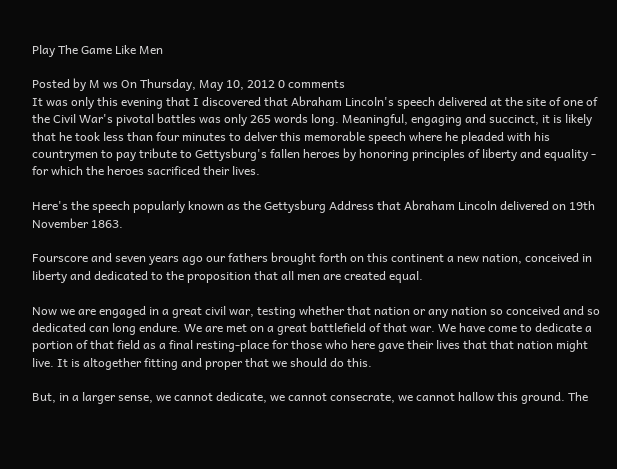Play The Game Like Men

Posted by M ws On Thursday, May 10, 2012 0 comments
It was only this evening that I discovered that Abraham Lincoln's speech delivered at the site of one of the Civil War's pivotal battles was only 265 words long. Meaningful, engaging and succinct, it is likely that he took less than four minutes to delver this memorable speech where he pleaded with his countrymen to pay tribute to Gettysburg's fallen heroes by honoring principles of liberty and equality - for which the heroes sacrificed their lives.

Here's the speech popularly known as the Gettysburg Address that Abraham Lincoln delivered on 19th November 1863.

Fourscore and seven years ago our fathers brought forth on this continent a new nation, conceived in liberty and dedicated to the proposition that all men are created equal.

Now we are engaged in a great civil war, testing whether that nation or any nation so conceived and so dedicated can long endure. We are met on a great battlefield of that war. We have come to dedicate a portion of that field as a final resting-place for those who here gave their lives that that nation might live. It is altogether fitting and proper that we should do this.

But, in a larger sense, we cannot dedicate, we cannot consecrate, we cannot hallow this ground. The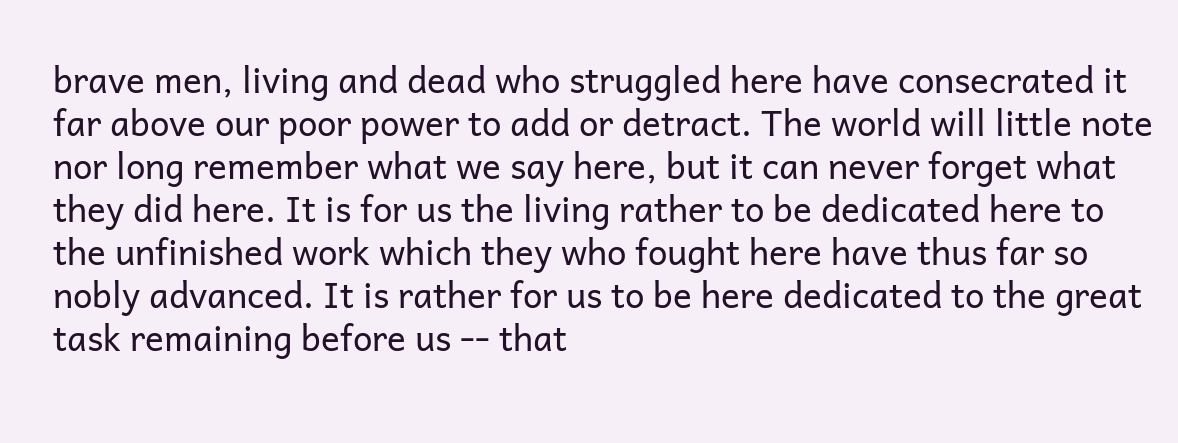brave men, living and dead who struggled here have consecrated it far above our poor power to add or detract. The world will little note nor long remember what we say here, but it can never forget what they did here. It is for us the living rather to be dedicated here to the unfinished work which they who fought here have thus far so nobly advanced. It is rather for us to be here dedicated to the great task remaining before us -- that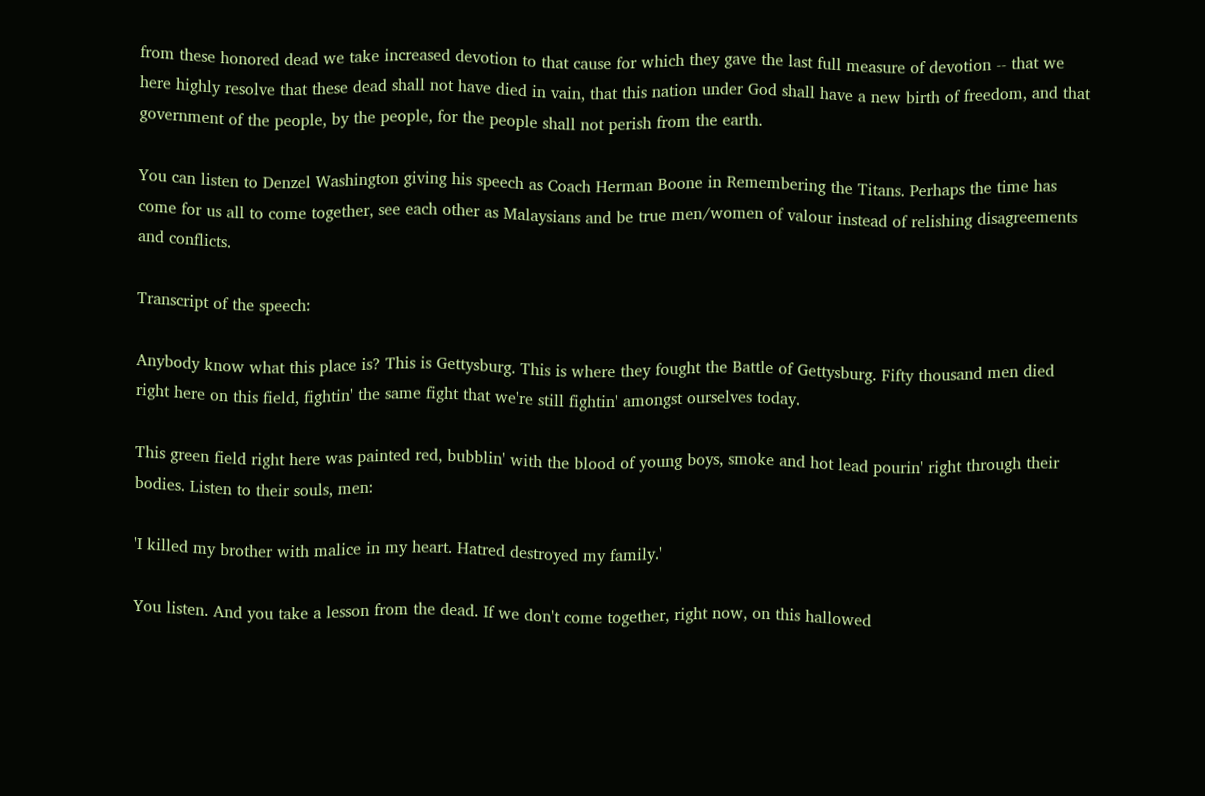from these honored dead we take increased devotion to that cause for which they gave the last full measure of devotion -- that we here highly resolve that these dead shall not have died in vain, that this nation under God shall have a new birth of freedom, and that government of the people, by the people, for the people shall not perish from the earth.

You can listen to Denzel Washington giving his speech as Coach Herman Boone in Remembering the Titans. Perhaps the time has come for us all to come together, see each other as Malaysians and be true men/women of valour instead of relishing disagreements and conflicts.

Transcript of the speech:

Anybody know what this place is? This is Gettysburg. This is where they fought the Battle of Gettysburg. Fifty thousand men died right here on this field, fightin' the same fight that we're still fightin' amongst ourselves today.

This green field right here was painted red, bubblin' with the blood of young boys, smoke and hot lead pourin' right through their bodies. Listen to their souls, men:

'I killed my brother with malice in my heart. Hatred destroyed my family.'

You listen. And you take a lesson from the dead. If we don't come together, right now, on this hallowed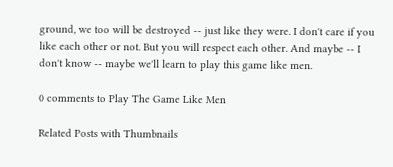ground, we too will be destroyed -- just like they were. I don't care if you like each other or not. But you will respect each other. And maybe -- I don't know -- maybe we'll learn to play this game like men.

0 comments to Play The Game Like Men

Related Posts with Thumbnails